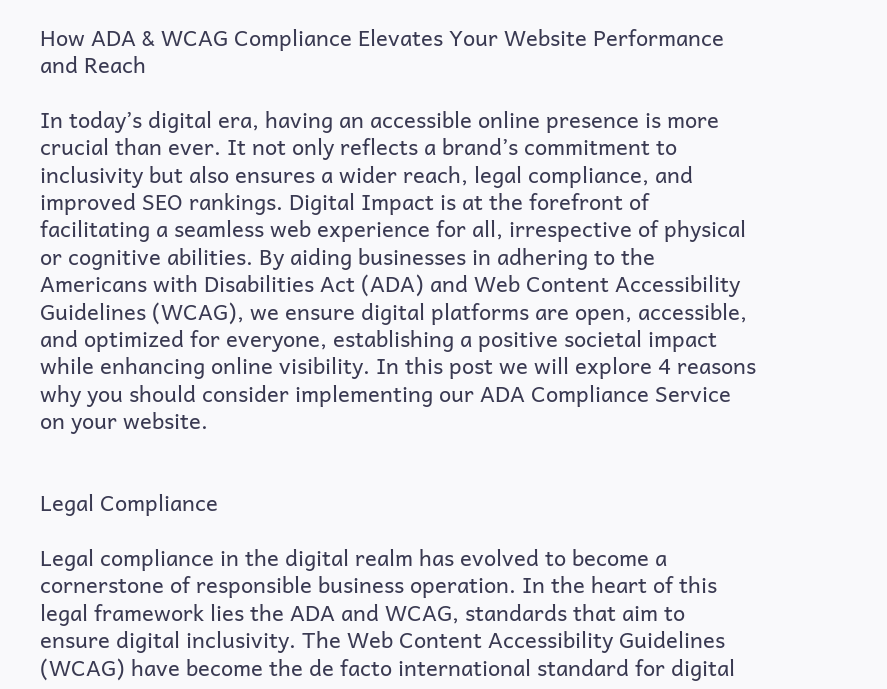How ADA & WCAG Compliance Elevates Your Website Performance and Reach

In today’s digital era, having an accessible online presence is more crucial than ever. It not only reflects a brand’s commitment to inclusivity but also ensures a wider reach, legal compliance, and improved SEO rankings. Digital Impact is at the forefront of facilitating a seamless web experience for all, irrespective of physical or cognitive abilities. By aiding businesses in adhering to the Americans with Disabilities Act (ADA) and Web Content Accessibility Guidelines (WCAG), we ensure digital platforms are open, accessible, and optimized for everyone, establishing a positive societal impact while enhancing online visibility. In this post we will explore 4 reasons why you should consider implementing our ADA Compliance Service on your website.


Legal Compliance

Legal compliance in the digital realm has evolved to become a cornerstone of responsible business operation. In the heart of this legal framework lies the ADA and WCAG, standards that aim to ensure digital inclusivity. The Web Content Accessibility Guidelines (WCAG) have become the de facto international standard for digital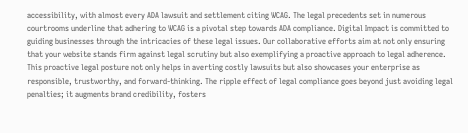accessibility, with almost every ADA lawsuit and settlement citing WCAG. The legal precedents set in numerous courtrooms underline that adhering to WCAG is a pivotal step towards ADA compliance. Digital Impact is committed to guiding businesses through the intricacies of these legal issues. Our collaborative efforts aim at not only ensuring that your website stands firm against legal scrutiny but also exemplifying a proactive approach to legal adherence. This proactive legal posture not only helps in averting costly lawsuits but also showcases your enterprise as responsible, trustworthy, and forward-thinking. The ripple effect of legal compliance goes beyond just avoiding legal penalties; it augments brand credibility, fosters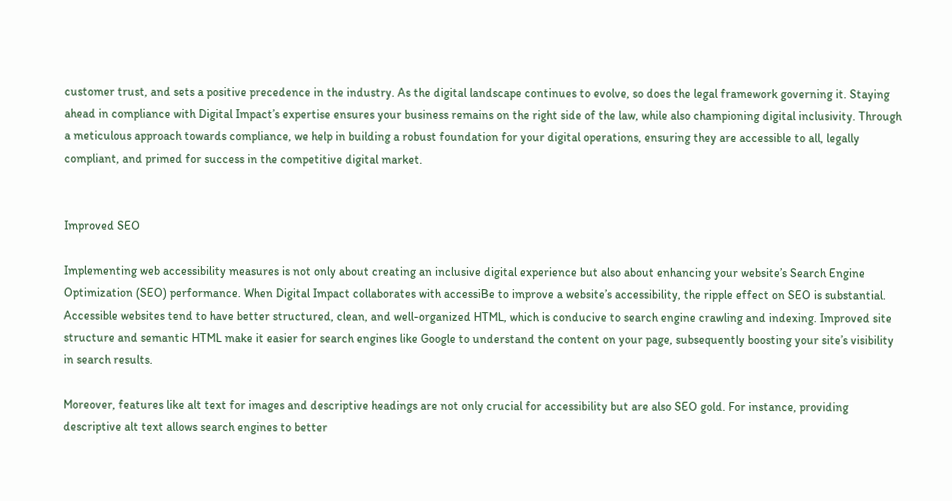customer trust, and sets a positive precedence in the industry. As the digital landscape continues to evolve, so does the legal framework governing it. Staying ahead in compliance with Digital Impact’s expertise ensures your business remains on the right side of the law, while also championing digital inclusivity. Through a meticulous approach towards compliance, we help in building a robust foundation for your digital operations, ensuring they are accessible to all, legally compliant, and primed for success in the competitive digital market.


Improved SEO

Implementing web accessibility measures is not only about creating an inclusive digital experience but also about enhancing your website’s Search Engine Optimization (SEO) performance. When Digital Impact collaborates with accessiBe to improve a website’s accessibility, the ripple effect on SEO is substantial. Accessible websites tend to have better structured, clean, and well-organized HTML, which is conducive to search engine crawling and indexing. Improved site structure and semantic HTML make it easier for search engines like Google to understand the content on your page, subsequently boosting your site’s visibility in search results.

Moreover, features like alt text for images and descriptive headings are not only crucial for accessibility but are also SEO gold. For instance, providing descriptive alt text allows search engines to better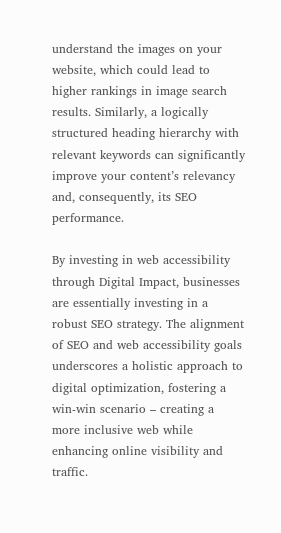understand the images on your website, which could lead to higher rankings in image search results. Similarly, a logically structured heading hierarchy with relevant keywords can significantly improve your content’s relevancy and, consequently, its SEO performance.

By investing in web accessibility through Digital Impact, businesses are essentially investing in a robust SEO strategy. The alignment of SEO and web accessibility goals underscores a holistic approach to digital optimization, fostering a win-win scenario – creating a more inclusive web while enhancing online visibility and traffic.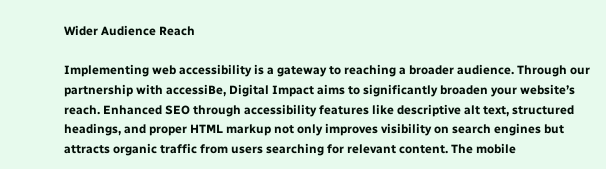Wider Audience Reach

Implementing web accessibility is a gateway to reaching a broader audience. Through our partnership with accessiBe, Digital Impact aims to significantly broaden your website’s reach. Enhanced SEO through accessibility features like descriptive alt text, structured headings, and proper HTML markup not only improves visibility on search engines but attracts organic traffic from users searching for relevant content. The mobile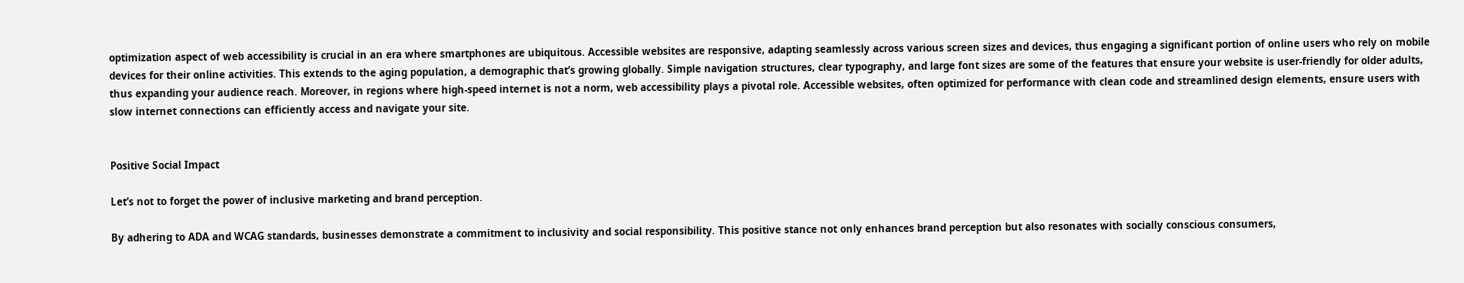optimization aspect of web accessibility is crucial in an era where smartphones are ubiquitous. Accessible websites are responsive, adapting seamlessly across various screen sizes and devices, thus engaging a significant portion of online users who rely on mobile devices for their online activities. This extends to the aging population, a demographic that’s growing globally. Simple navigation structures, clear typography, and large font sizes are some of the features that ensure your website is user-friendly for older adults, thus expanding your audience reach. Moreover, in regions where high-speed internet is not a norm, web accessibility plays a pivotal role. Accessible websites, often optimized for performance with clean code and streamlined design elements, ensure users with slow internet connections can efficiently access and navigate your site.


Positive Social Impact

Let’s not to forget the power of inclusive marketing and brand perception.

By adhering to ADA and WCAG standards, businesses demonstrate a commitment to inclusivity and social responsibility. This positive stance not only enhances brand perception but also resonates with socially conscious consumers,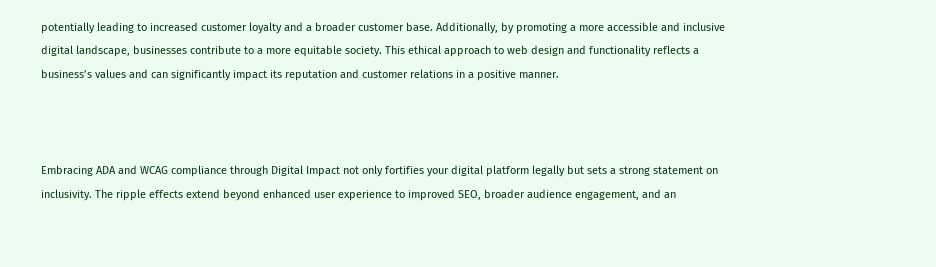potentially leading to increased customer loyalty and a broader customer base. Additionally, by promoting a more accessible and inclusive digital landscape, businesses contribute to a more equitable society. This ethical approach to web design and functionality reflects a business’s values and can significantly impact its reputation and customer relations in a positive manner.



Embracing ADA and WCAG compliance through Digital Impact not only fortifies your digital platform legally but sets a strong statement on inclusivity. The ripple effects extend beyond enhanced user experience to improved SEO, broader audience engagement, and an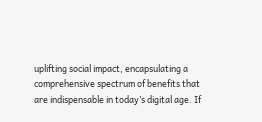uplifting social impact, encapsulating a comprehensive spectrum of benefits that are indispensable in today’s digital age. If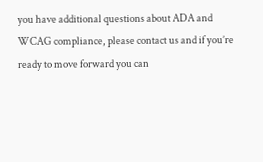you have additional questions about ADA and WCAG compliance, please contact us and if you’re ready to move forward you can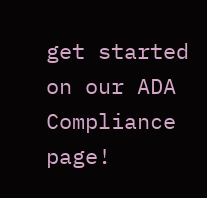get started on our ADA Compliance page!